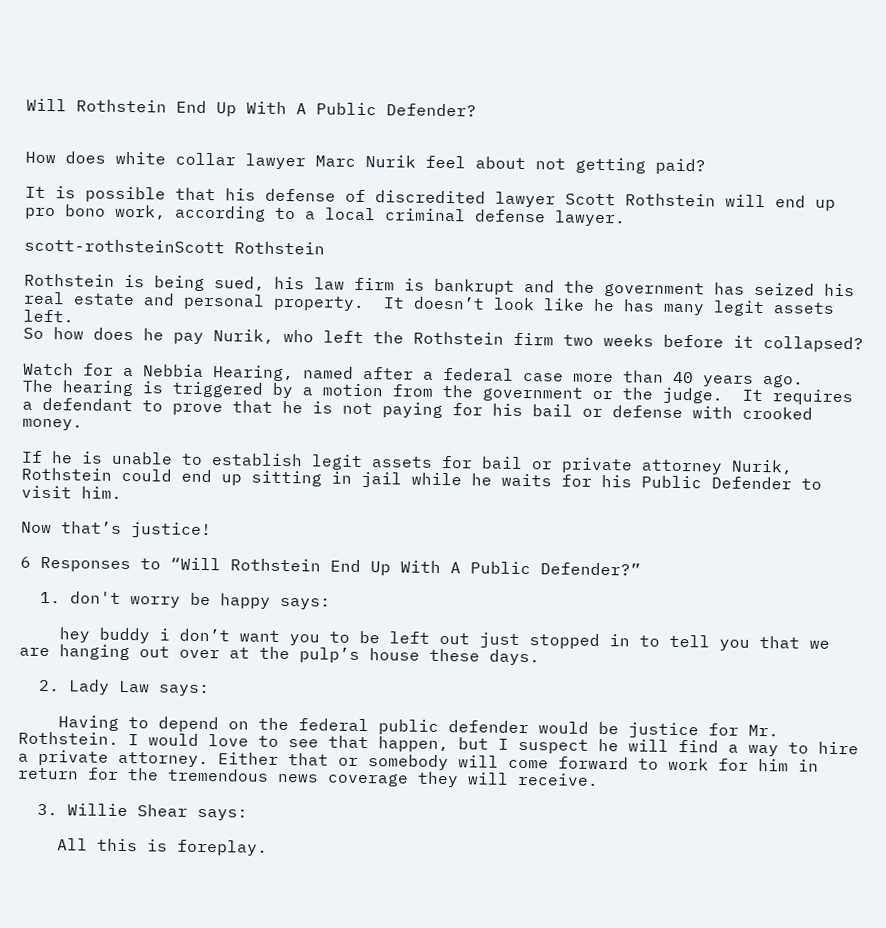Will Rothstein End Up With A Public Defender?


How does white collar lawyer Marc Nurik feel about not getting paid?

It is possible that his defense of discredited lawyer Scott Rothstein will end up pro bono work, according to a local criminal defense lawyer.

scott-rothsteinScott Rothstein

Rothstein is being sued, his law firm is bankrupt and the government has seized his real estate and personal property.  It doesn’t look like he has many legit assets left.
So how does he pay Nurik, who left the Rothstein firm two weeks before it collapsed?

Watch for a Nebbia Hearing, named after a federal case more than 40 years ago.
The hearing is triggered by a motion from the government or the judge.  It requires a defendant to prove that he is not paying for his bail or defense with crooked money.

If he is unable to establish legit assets for bail or private attorney Nurik, Rothstein could end up sitting in jail while he waits for his Public Defender to visit him.

Now that’s justice!

6 Responses to “Will Rothstein End Up With A Public Defender?”

  1. don't worry be happy says:

    hey buddy i don’t want you to be left out just stopped in to tell you that we are hanging out over at the pulp’s house these days.

  2. Lady Law says:

    Having to depend on the federal public defender would be justice for Mr. Rothstein. I would love to see that happen, but I suspect he will find a way to hire a private attorney. Either that or somebody will come forward to work for him in return for the tremendous news coverage they will receive.

  3. Willie Shear says:

    All this is foreplay.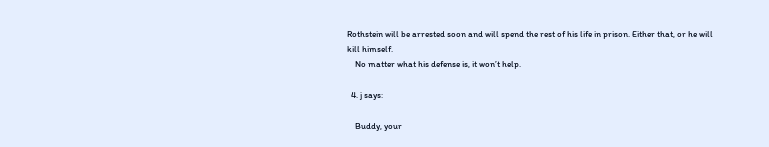Rothstein will be arrested soon and will spend the rest of his life in prison. Either that, or he will kill himself.
    No matter what his defense is, it won’t help.

  4. j says:

    Buddy, your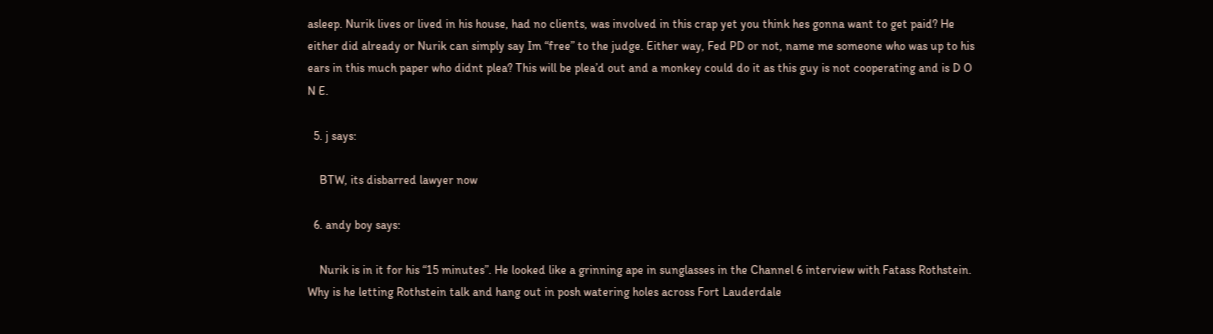asleep. Nurik lives or lived in his house, had no clients, was involved in this crap yet you think hes gonna want to get paid? He either did already or Nurik can simply say Im “free” to the judge. Either way, Fed PD or not, name me someone who was up to his ears in this much paper who didnt plea? This will be plea’d out and a monkey could do it as this guy is not cooperating and is D O N E.

  5. j says:

    BTW, its disbarred lawyer now

  6. andy boy says:

    Nurik is in it for his “15 minutes”. He looked like a grinning ape in sunglasses in the Channel 6 interview with Fatass Rothstein. Why is he letting Rothstein talk and hang out in posh watering holes across Fort Lauderdale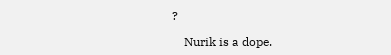?

    Nurik is a dope.